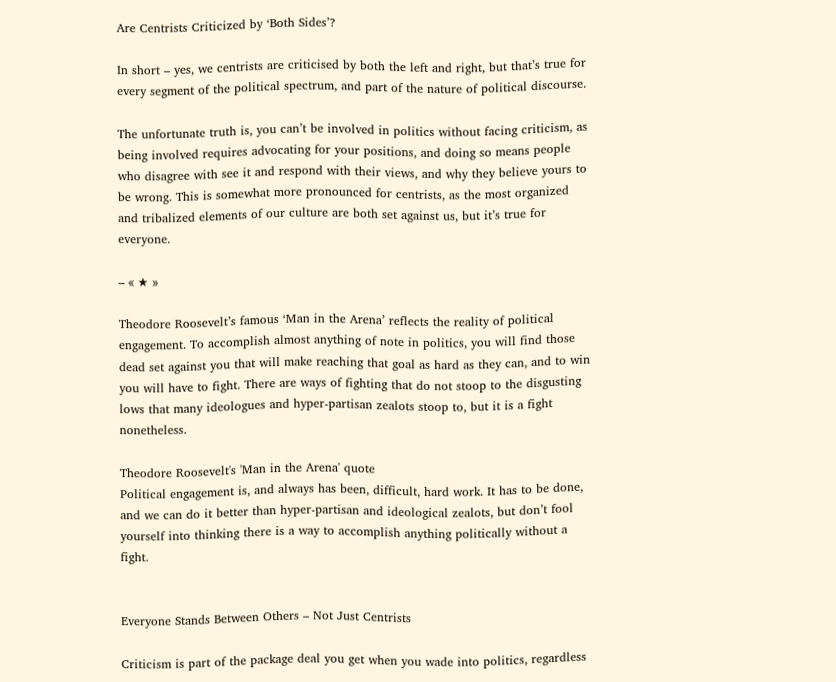Are Centrists Criticized by ‘Both Sides’?

In short – yes, we centrists are criticised by both the left and right, but that’s true for every segment of the political spectrum, and part of the nature of political discourse.

The unfortunate truth is, you can’t be involved in politics without facing criticism, as being involved requires advocating for your positions, and doing so means people who disagree with see it and respond with their views, and why they believe yours to be wrong. This is somewhat more pronounced for centrists, as the most organized and tribalized elements of our culture are both set against us, but it’s true for everyone.

– « ★ »

Theodore Roosevelt’s famous ‘Man in the Arena’ reflects the reality of political engagement. To accomplish almost anything of note in politics, you will find those dead set against you that will make reaching that goal as hard as they can, and to win you will have to fight. There are ways of fighting that do not stoop to the disgusting lows that many ideologues and hyper-partisan zealots stoop to, but it is a fight nonetheless.

Theodore Roosevelt's 'Man in the Arena' quote
Political engagement is, and always has been, difficult, hard work. It has to be done, and we can do it better than hyper-partisan and ideological zealots, but don’t fool yourself into thinking there is a way to accomplish anything politically without a fight.


Everyone Stands Between Others – Not Just Centrists

Criticism is part of the package deal you get when you wade into politics, regardless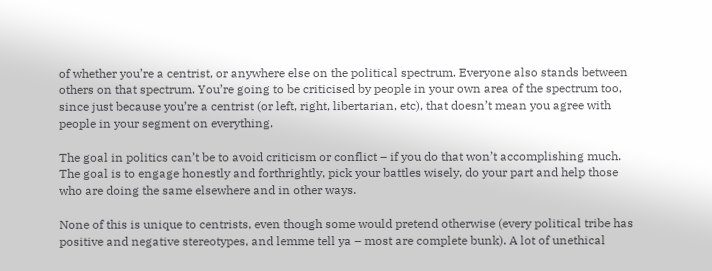of whether you’re a centrist, or anywhere else on the political spectrum. Everyone also stands between others on that spectrum. You’re going to be criticised by people in your own area of the spectrum too, since just because you’re a centrist (or left, right, libertarian, etc), that doesn’t mean you agree with people in your segment on everything.

The goal in politics can’t be to avoid criticism or conflict – if you do that won’t accomplishing much. The goal is to engage honestly and forthrightly, pick your battles wisely, do your part and help those who are doing the same elsewhere and in other ways.

None of this is unique to centrists, even though some would pretend otherwise (every political tribe has positive and negative stereotypes, and lemme tell ya – most are complete bunk). A lot of unethical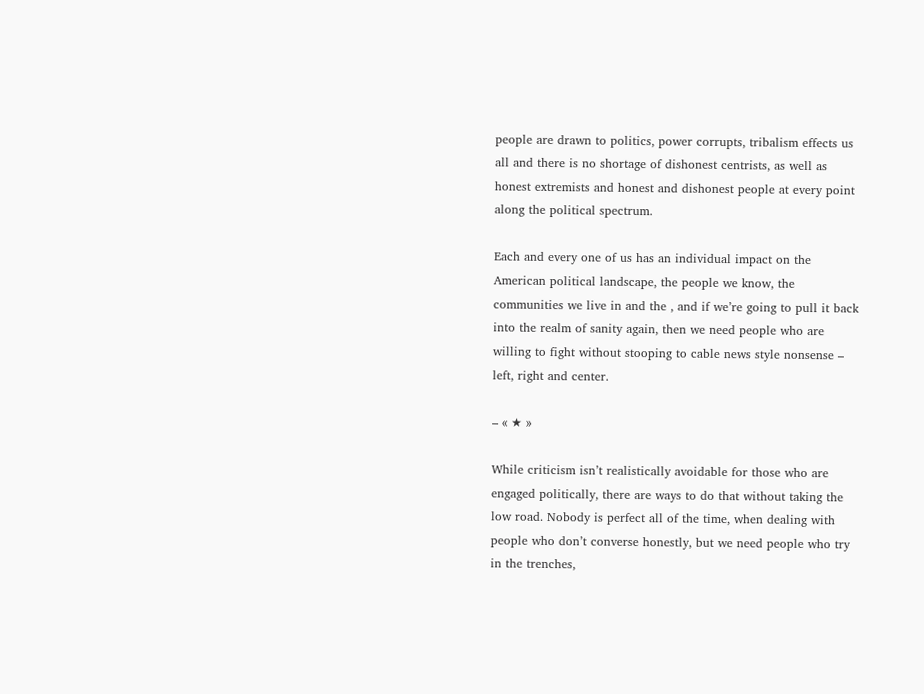people are drawn to politics, power corrupts, tribalism effects us all and there is no shortage of dishonest centrists, as well as honest extremists and honest and dishonest people at every point along the political spectrum.

Each and every one of us has an individual impact on the American political landscape, the people we know, the communities we live in and the , and if we’re going to pull it back into the realm of sanity again, then we need people who are willing to fight without stooping to cable news style nonsense – left, right and center.

– « ★ »

While criticism isn’t realistically avoidable for those who are engaged politically, there are ways to do that without taking the low road. Nobody is perfect all of the time, when dealing with people who don’t converse honestly, but we need people who try in the trenches,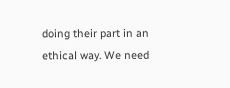doing their part in an ethical way. We need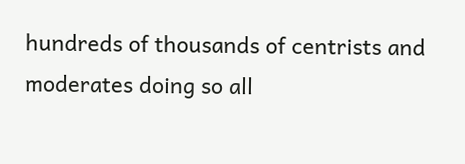hundreds of thousands of centrists and moderates doing so all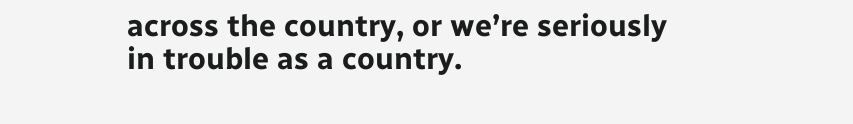across the country, or we’re seriously in trouble as a country.